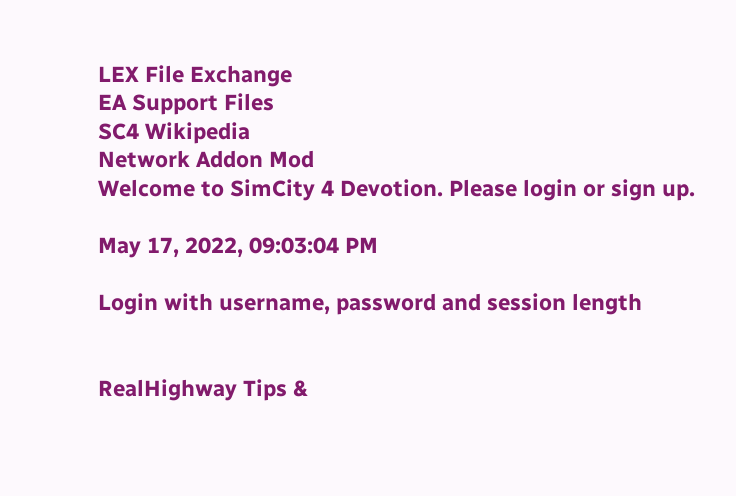LEX File Exchange
EA Support Files
SC4 Wikipedia
Network Addon Mod
Welcome to SimCity 4 Devotion. Please login or sign up.

May 17, 2022, 09:03:04 PM

Login with username, password and session length


RealHighway Tips &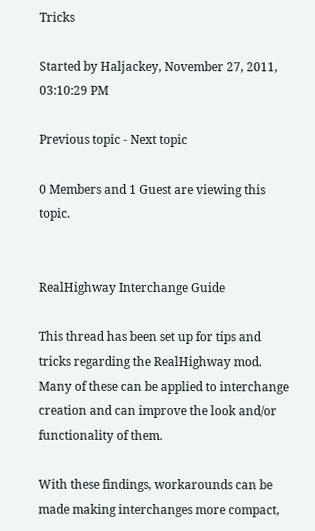Tricks

Started by Haljackey, November 27, 2011, 03:10:29 PM

Previous topic - Next topic

0 Members and 1 Guest are viewing this topic.


RealHighway Interchange Guide

This thread has been set up for tips and tricks regarding the RealHighway mod. Many of these can be applied to interchange creation and can improve the look and/or functionality of them.

With these findings, workarounds can be made making interchanges more compact,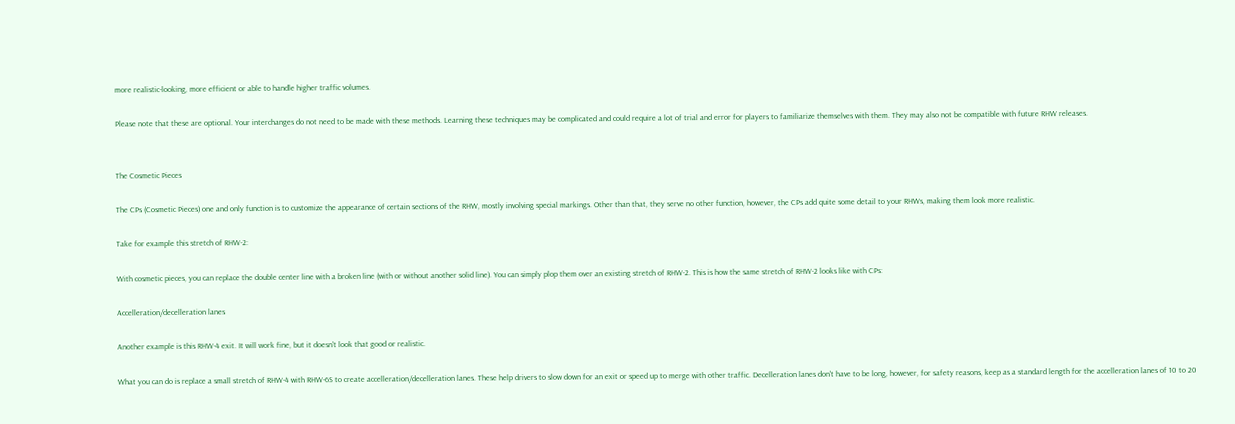more realistic-looking, more efficient or able to handle higher traffic volumes.

Please note that these are optional. Your interchanges do not need to be made with these methods. Learning these techniques may be complicated and could require a lot of trial and error for players to familiarize themselves with them. They may also not be compatible with future RHW releases.


The Cosmetic Pieces

The CPs (Cosmetic Pieces) one and only function is to customize the appearance of certain sections of the RHW, mostly involving special markings. Other than that, they serve no other function, however, the CPs add quite some detail to your RHWs, making them look more realistic.

Take for example this stretch of RHW-2:

With cosmetic pieces, you can replace the double center line with a broken line (with or without another solid line). You can simply plop them over an existing stretch of RHW-2. This is how the same stretch of RHW-2 looks like with CPs:

Accelleration/decelleration lanes

Another example is this RHW-4 exit. It will work fine, but it doesn't look that good or realistic.

What you can do is replace a small stretch of RHW-4 with RHW-6S to create accelleration/decelleration lanes. These help drivers to slow down for an exit or speed up to merge with other traffic. Decelleration lanes don't have to be long, however, for safety reasons, keep as a standard length for the accelleration lanes of 10 to 20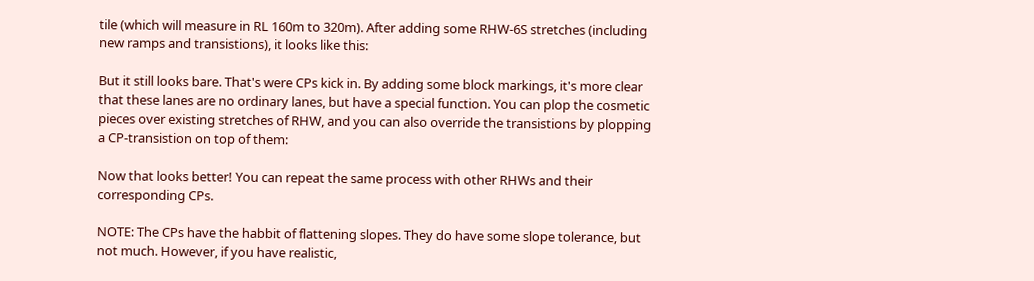tile (which will measure in RL 160m to 320m). After adding some RHW-6S stretches (including new ramps and transistions), it looks like this:

But it still looks bare. That's were CPs kick in. By adding some block markings, it's more clear that these lanes are no ordinary lanes, but have a special function. You can plop the cosmetic pieces over existing stretches of RHW, and you can also override the transistions by plopping a CP-transistion on top of them:

Now that looks better! You can repeat the same process with other RHWs and their corresponding CPs.

NOTE: The CPs have the habbit of flattening slopes. They do have some slope tolerance, but not much. However, if you have realistic,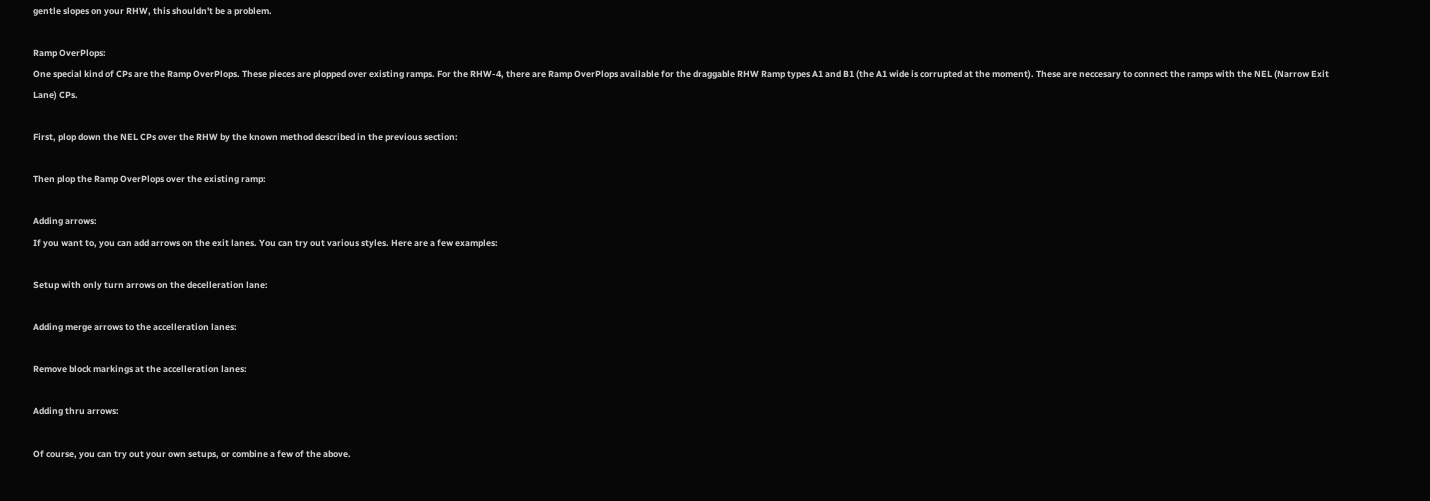gentle slopes on your RHW, this shouldn't be a problem.

Ramp OverPlops:
One special kind of CPs are the Ramp OverPlops. These pieces are plopped over existing ramps. For the RHW-4, there are Ramp OverPlops available for the draggable RHW Ramp types A1 and B1 (the A1 wide is corrupted at the moment). These are neccesary to connect the ramps with the NEL (Narrow Exit Lane) CPs.

First, plop down the NEL CPs over the RHW by the known method described in the previous section:

Then plop the Ramp OverPlops over the existing ramp:

Adding arrows:
If you want to, you can add arrows on the exit lanes. You can try out various styles. Here are a few examples:

Setup with only turn arrows on the decelleration lane:

Adding merge arrows to the accelleration lanes:

Remove block markings at the accelleration lanes:

Adding thru arrows:

Of course, you can try out your own setups, or combine a few of the above.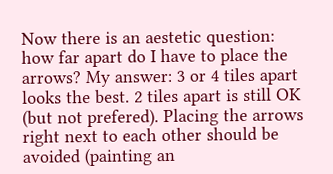Now there is an aestetic question: how far apart do I have to place the arrows? My answer: 3 or 4 tiles apart looks the best. 2 tiles apart is still OK (but not prefered). Placing the arrows right next to each other should be avoided (painting an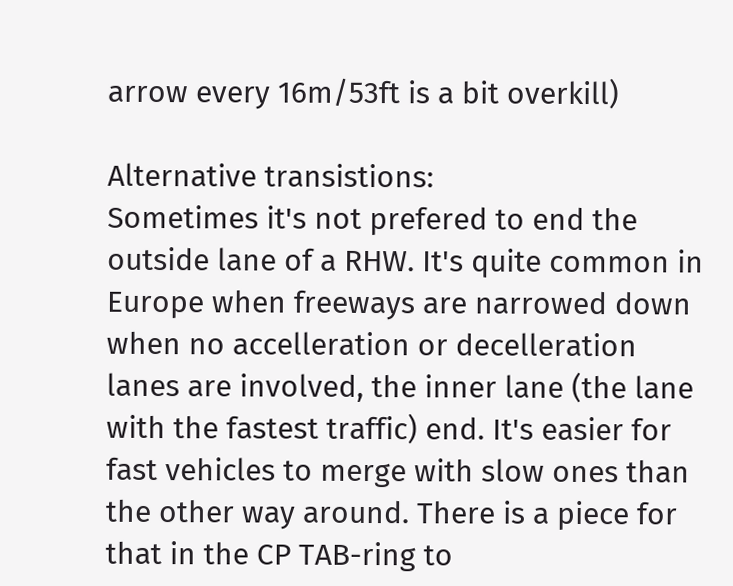arrow every 16m/53ft is a bit overkill)

Alternative transistions:
Sometimes it's not prefered to end the outside lane of a RHW. It's quite common in Europe when freeways are narrowed down when no accelleration or decelleration lanes are involved, the inner lane (the lane with the fastest traffic) end. It's easier for fast vehicles to merge with slow ones than the other way around. There is a piece for that in the CP TAB-ring to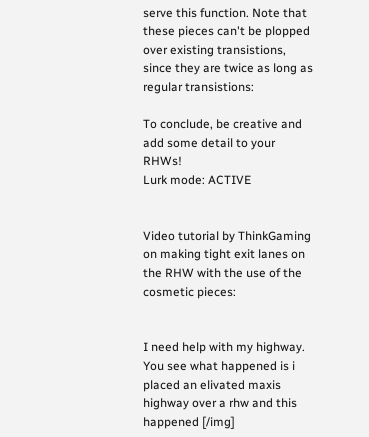serve this function. Note that these pieces can't be plopped over existing transistions, since they are twice as long as regular transistions:

To conclude, be creative and add some detail to your RHWs!
Lurk mode: ACTIVE


Video tutorial by ThinkGaming on making tight exit lanes on the RHW with the use of the cosmetic pieces:


I need help with my highway. You see what happened is i placed an elivated maxis highway over a rhw and this happened [/img]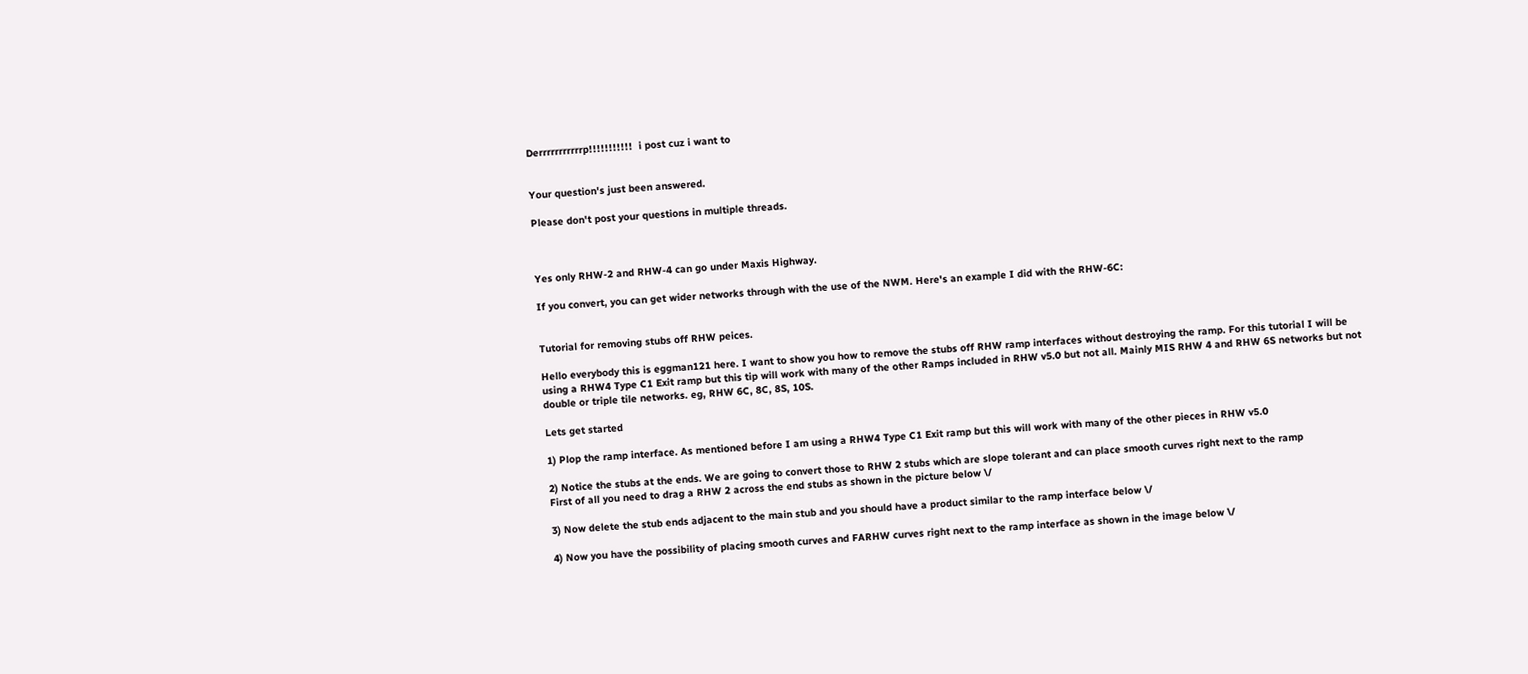Derrrrrrrrrrrp!!!!!!!!!!!  i post cuz i want to


Your question's just been answered.

Please don't post your questions in multiple threads.



Yes only RHW-2 and RHW-4 can go under Maxis Highway.

If you convert, you can get wider networks through with the use of the NWM. Here's an example I did with the RHW-6C:


Tutorial for removing stubs off RHW peices.

Hello everybody this is eggman121 here. I want to show you how to remove the stubs off RHW ramp interfaces without destroying the ramp. For this tutorial I will be using a RHW4 Type C1 Exit ramp but this tip will work with many of the other Ramps included in RHW v5.0 but not all. Mainly MIS RHW 4 and RHW 6S networks but not double or triple tile networks. eg, RHW 6C, 8C, 8S, 10S.

Lets get started

1) Plop the ramp interface. As mentioned before I am using a RHW4 Type C1 Exit ramp but this will work with many of the other pieces in RHW v5.0

2) Notice the stubs at the ends. We are going to convert those to RHW 2 stubs which are slope tolerant and can place smooth curves right next to the ramp
First of all you need to drag a RHW 2 across the end stubs as shown in the picture below \/

3) Now delete the stub ends adjacent to the main stub and you should have a product similar to the ramp interface below \/

4) Now you have the possibility of placing smooth curves and FARHW curves right next to the ramp interface as shown in the image below \/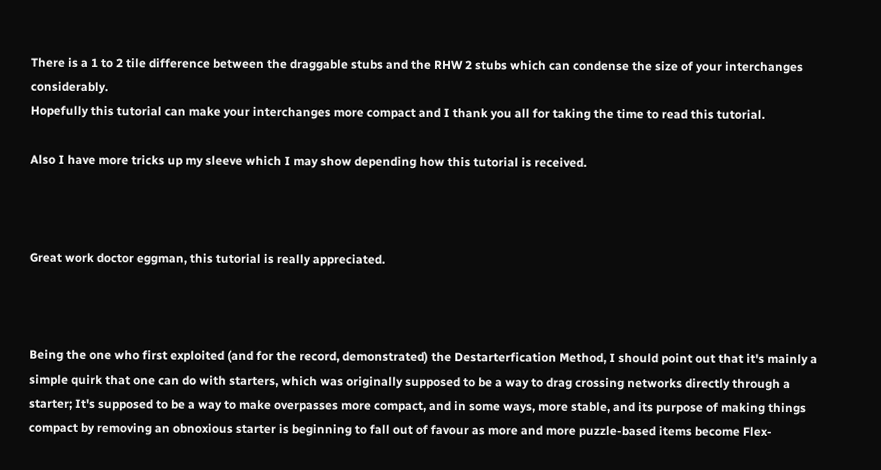There is a 1 to 2 tile difference between the draggable stubs and the RHW 2 stubs which can condense the size of your interchanges considerably.
Hopefully this tutorial can make your interchanges more compact and I thank you all for taking the time to read this tutorial.

Also I have more tricks up my sleeve which I may show depending how this tutorial is received.



Great work doctor eggman, this tutorial is really appreciated.



Being the one who first exploited (and for the record, demonstrated) the Destarterfication Method, I should point out that it's mainly a simple quirk that one can do with starters, which was originally supposed to be a way to drag crossing networks directly through a starter; It's supposed to be a way to make overpasses more compact, and in some ways, more stable, and its purpose of making things compact by removing an obnoxious starter is beginning to fall out of favour as more and more puzzle-based items become Flex-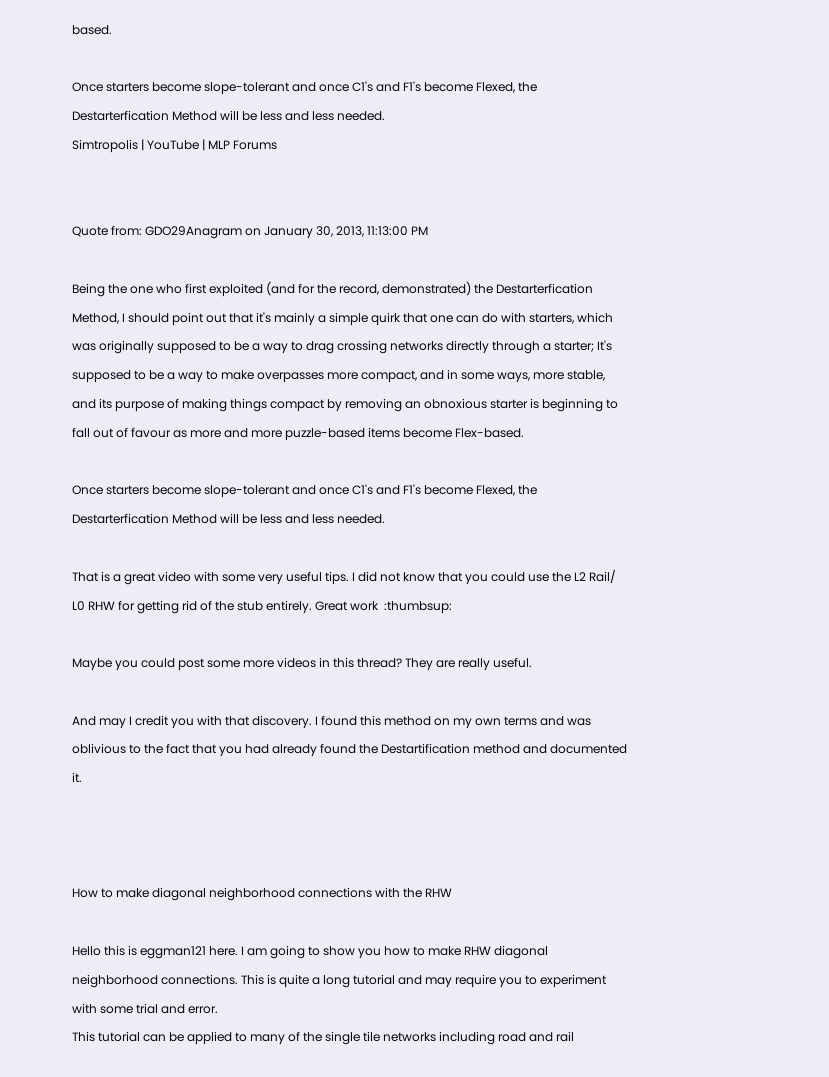based.

Once starters become slope-tolerant and once C1's and F1's become Flexed, the Destarterfication Method will be less and less needed.
Simtropolis | YouTube | MLP Forums


Quote from: GDO29Anagram on January 30, 2013, 11:13:00 PM

Being the one who first exploited (and for the record, demonstrated) the Destarterfication Method, I should point out that it's mainly a simple quirk that one can do with starters, which was originally supposed to be a way to drag crossing networks directly through a starter; It's supposed to be a way to make overpasses more compact, and in some ways, more stable, and its purpose of making things compact by removing an obnoxious starter is beginning to fall out of favour as more and more puzzle-based items become Flex-based.

Once starters become slope-tolerant and once C1's and F1's become Flexed, the Destarterfication Method will be less and less needed.

That is a great video with some very useful tips. I did not know that you could use the L2 Rail/ L0 RHW for getting rid of the stub entirely. Great work  :thumbsup:

Maybe you could post some more videos in this thread? They are really useful.

And may I credit you with that discovery. I found this method on my own terms and was oblivious to the fact that you had already found the Destartification method and documented it.



How to make diagonal neighborhood connections with the RHW

Hello this is eggman121 here. I am going to show you how to make RHW diagonal neighborhood connections. This is quite a long tutorial and may require you to experiment with some trial and error.
This tutorial can be applied to many of the single tile networks including road and rail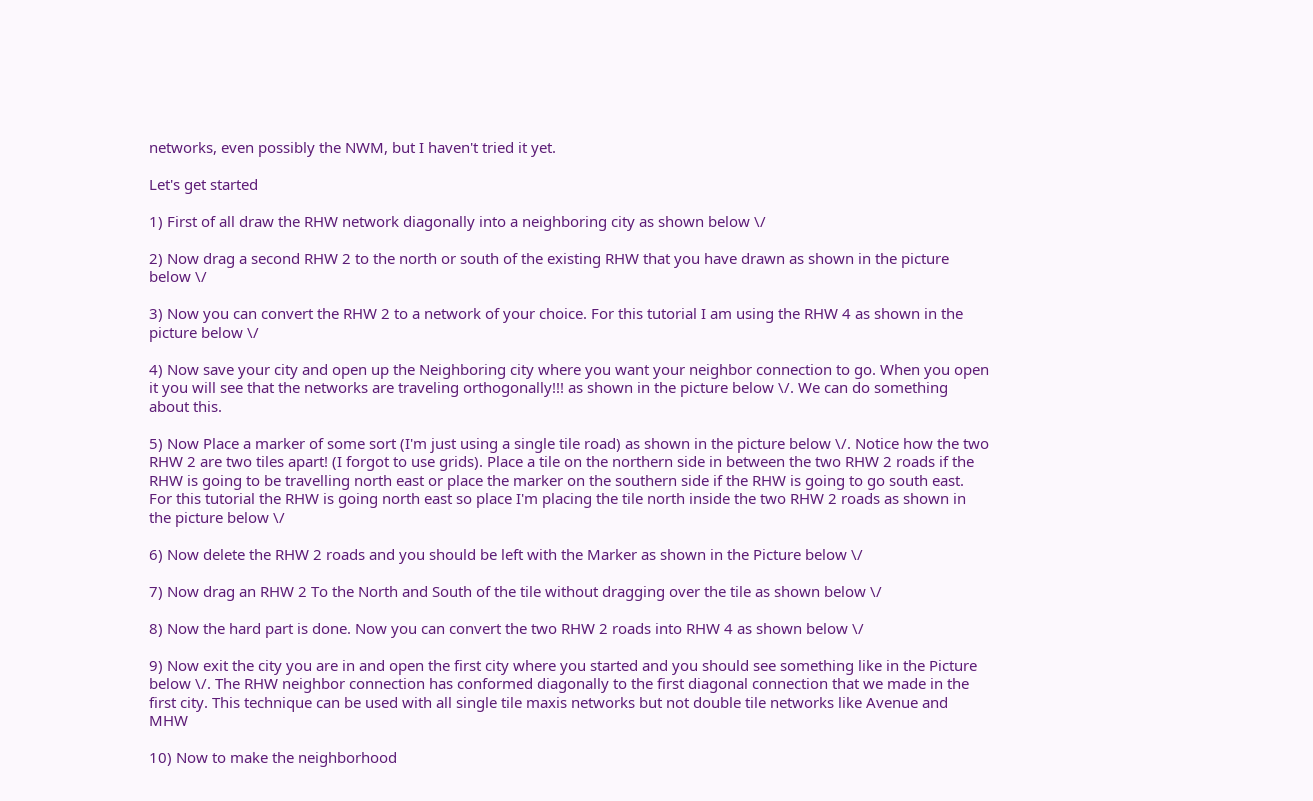networks, even possibly the NWM, but I haven't tried it yet.

Let's get started

1) First of all draw the RHW network diagonally into a neighboring city as shown below \/

2) Now drag a second RHW 2 to the north or south of the existing RHW that you have drawn as shown in the picture below \/

3) Now you can convert the RHW 2 to a network of your choice. For this tutorial I am using the RHW 4 as shown in the picture below \/

4) Now save your city and open up the Neighboring city where you want your neighbor connection to go. When you open it you will see that the networks are traveling orthogonally!!! as shown in the picture below \/. We can do something about this.

5) Now Place a marker of some sort (I'm just using a single tile road) as shown in the picture below \/. Notice how the two RHW 2 are two tiles apart! (I forgot to use grids). Place a tile on the northern side in between the two RHW 2 roads if the RHW is going to be travelling north east or place the marker on the southern side if the RHW is going to go south east. For this tutorial the RHW is going north east so place I'm placing the tile north inside the two RHW 2 roads as shown in the picture below \/

6) Now delete the RHW 2 roads and you should be left with the Marker as shown in the Picture below \/

7) Now drag an RHW 2 To the North and South of the tile without dragging over the tile as shown below \/

8) Now the hard part is done. Now you can convert the two RHW 2 roads into RHW 4 as shown below \/

9) Now exit the city you are in and open the first city where you started and you should see something like in the Picture below \/. The RHW neighbor connection has conformed diagonally to the first diagonal connection that we made in the first city. This technique can be used with all single tile maxis networks but not double tile networks like Avenue and MHW

10) Now to make the neighborhood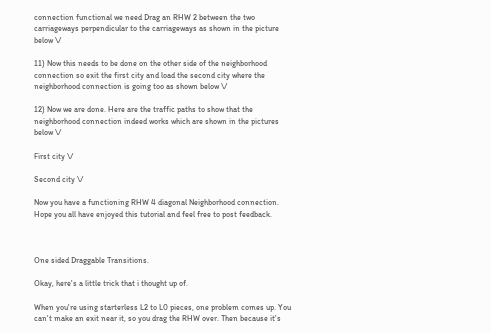connection functional we need Drag an RHW 2 between the two carriageways perpendicular to the carriageways as shown in the picture below \/

11) Now this needs to be done on the other side of the neighborhood connection so exit the first city and load the second city where the neighborhood connection is going too as shown below \/

12) Now we are done. Here are the traffic paths to show that the neighborhood connection indeed works which are shown in the pictures below \/

First city \/

Second city \/

Now you have a functioning RHW 4 diagonal Neighborhood connection.
Hope you all have enjoyed this tutorial and feel free to post feedback.



One sided Draggable Transitions.

Okay, here's a little trick that i thought up of.

When you're using starterless L2 to L0 pieces, one problem comes up. You can't make an exit near it, so you drag the RHW over. Then because it's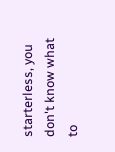starterless, you don't know what to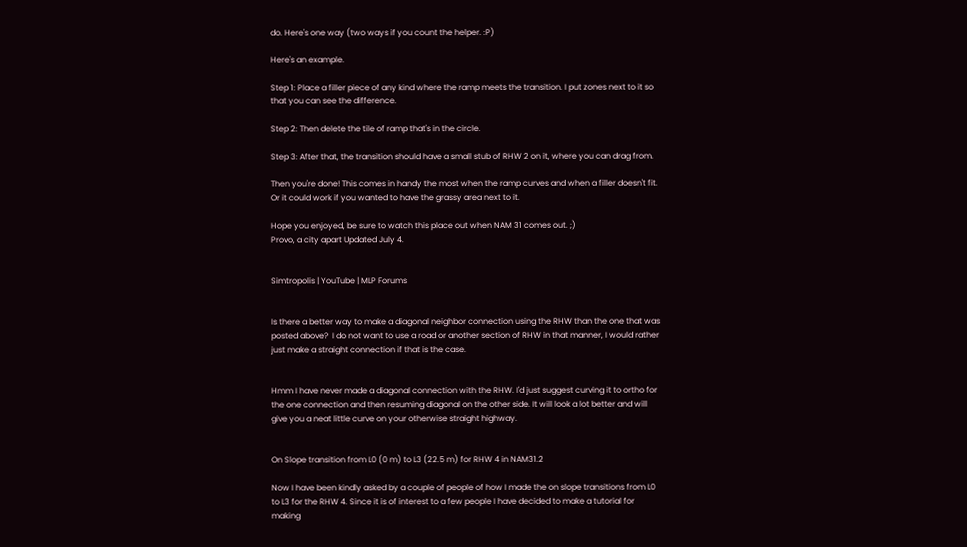do. Here's one way (two ways if you count the helper. :P)

Here's an example.

Step 1: Place a filler piece of any kind where the ramp meets the transition. I put zones next to it so that you can see the difference.

Step 2: Then delete the tile of ramp that's in the circle.

Step 3: After that, the transition should have a small stub of RHW 2 on it, where you can drag from.

Then you're done! This comes in handy the most when the ramp curves and when a filler doesn't fit. Or it could work if you wanted to have the grassy area next to it.

Hope you enjoyed, be sure to watch this place out when NAM 31 comes out. ;)
Provo, a city apart Updated July 4.


Simtropolis | YouTube | MLP Forums


Is there a better way to make a diagonal neighbor connection using the RHW than the one that was posted above?  I do not want to use a road or another section of RHW in that manner, I would rather just make a straight connection if that is the case.


Hmm I have never made a diagonal connection with the RHW. I'd just suggest curving it to ortho for the one connection and then resuming diagonal on the other side. It will look a lot better and will give you a neat little curve on your otherwise straight highway.


On Slope transition from L0 (0 m) to L3 (22.5 m) for RHW 4 in NAM31.2

Now I have been kindly asked by a couple of people of how I made the on slope transitions from L0 to L3 for the RHW 4. Since it is of interest to a few people I have decided to make a tutorial for making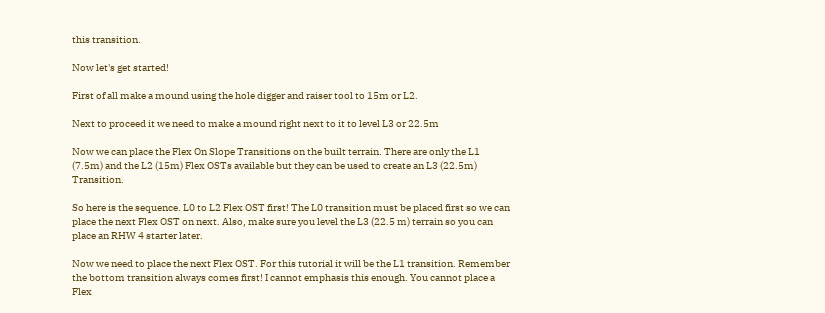this transition.

Now let's get started!

First of all make a mound using the hole digger and raiser tool to 15m or L2.

Next to proceed it we need to make a mound right next to it to level L3 or 22.5m

Now we can place the Flex On Slope Transitions on the built terrain. There are only the L1 (7.5m) and the L2 (15m) Flex OSTs available but they can be used to create an L3 (22.5m) Transition.

So here is the sequence. L0 to L2 Flex OST first! The L0 transition must be placed first so we can place the next Flex OST on next. Also, make sure you level the L3 (22.5 m) terrain so you can place an RHW 4 starter later.

Now we need to place the next Flex OST. For this tutorial it will be the L1 transition. Remember the bottom transition always comes first! I cannot emphasis this enough. You cannot place a Flex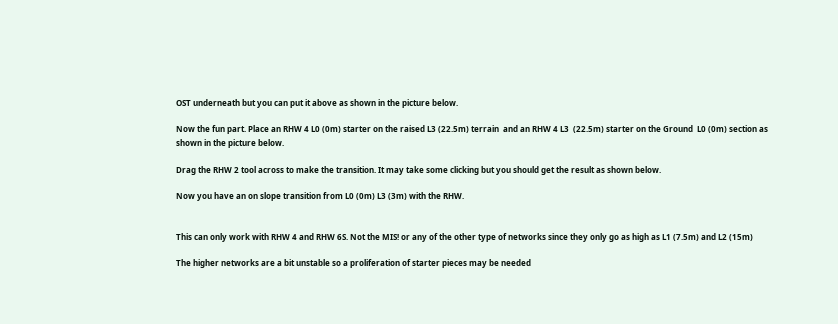OST underneath but you can put it above as shown in the picture below.

Now the fun part. Place an RHW 4 L0 (0m) starter on the raised L3 (22.5m) terrain  and an RHW 4 L3  (22.5m) starter on the Ground  L0 (0m) section as shown in the picture below.

Drag the RHW 2 tool across to make the transition. It may take some clicking but you should get the result as shown below.

Now you have an on slope transition from L0 (0m) L3 (3m) with the RHW.


This can only work with RHW 4 and RHW 6S. Not the MIS! or any of the other type of networks since they only go as high as L1 (7.5m) and L2 (15m)

The higher networks are a bit unstable so a proliferation of starter pieces may be needed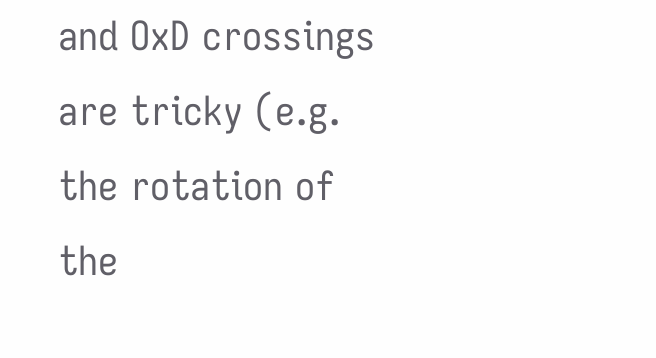and OxD crossings are tricky (e.g. the rotation of the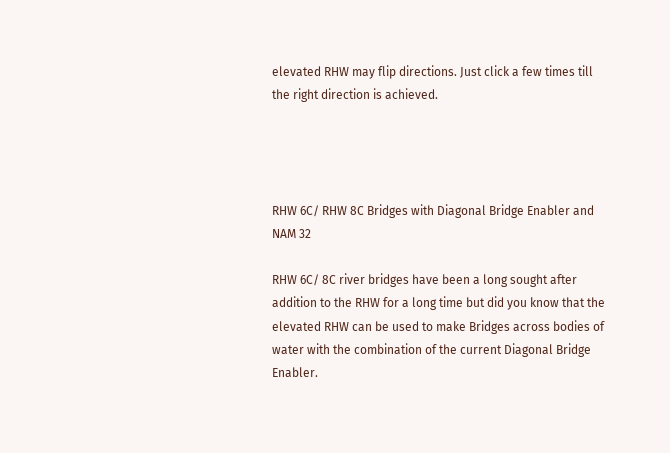elevated RHW may flip directions. Just click a few times till the right direction is achieved.




RHW 6C/ RHW 8C Bridges with Diagonal Bridge Enabler and NAM 32

RHW 6C/ 8C river bridges have been a long sought after addition to the RHW for a long time but did you know that the elevated RHW can be used to make Bridges across bodies of water with the combination of the current Diagonal Bridge Enabler.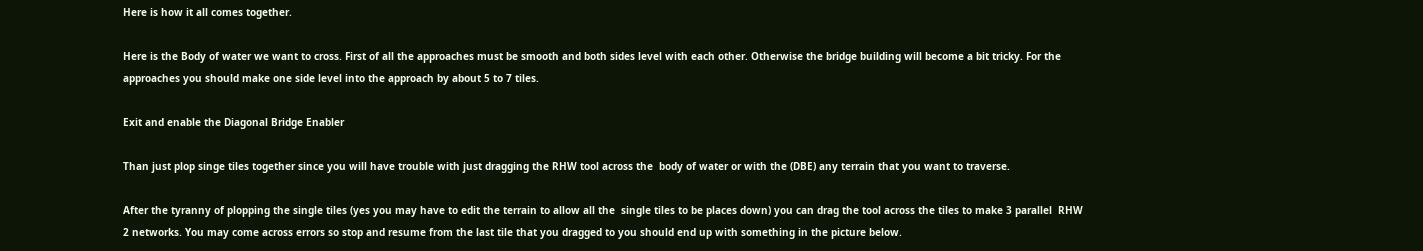Here is how it all comes together.

Here is the Body of water we want to cross. First of all the approaches must be smooth and both sides level with each other. Otherwise the bridge building will become a bit tricky. For the approaches you should make one side level into the approach by about 5 to 7 tiles.

Exit and enable the Diagonal Bridge Enabler

Than just plop singe tiles together since you will have trouble with just dragging the RHW tool across the  body of water or with the (DBE) any terrain that you want to traverse.

After the tyranny of plopping the single tiles (yes you may have to edit the terrain to allow all the  single tiles to be places down) you can drag the tool across the tiles to make 3 parallel  RHW 2 networks. You may come across errors so stop and resume from the last tile that you dragged to you should end up with something in the picture below.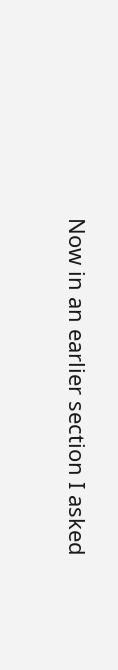Now in an earlier section I asked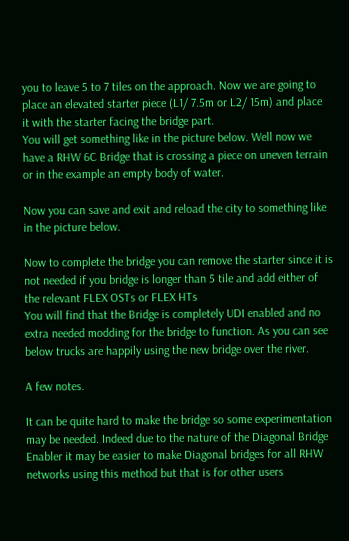you to leave 5 to 7 tiles on the approach. Now we are going to place an elevated starter piece (L1/ 7.5m or L2/ 15m) and place it with the starter facing the bridge part.
You will get something like in the picture below. Well now we have a RHW 6C Bridge that is crossing a piece on uneven terrain or in the example an empty body of water.

Now you can save and exit and reload the city to something like in the picture below.

Now to complete the bridge you can remove the starter since it is not needed if you bridge is longer than 5 tile and add either of the relevant FLEX OSTs or FLEX HTs
You will find that the Bridge is completely UDI enabled and no extra needed modding for the bridge to function. As you can see below trucks are happily using the new bridge over the river.

A few notes.

It can be quite hard to make the bridge so some experimentation may be needed. Indeed due to the nature of the Diagonal Bridge Enabler it may be easier to make Diagonal bridges for all RHW networks using this method but that is for other users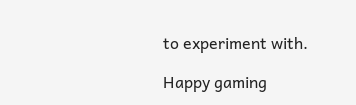to experiment with.

Happy gaming